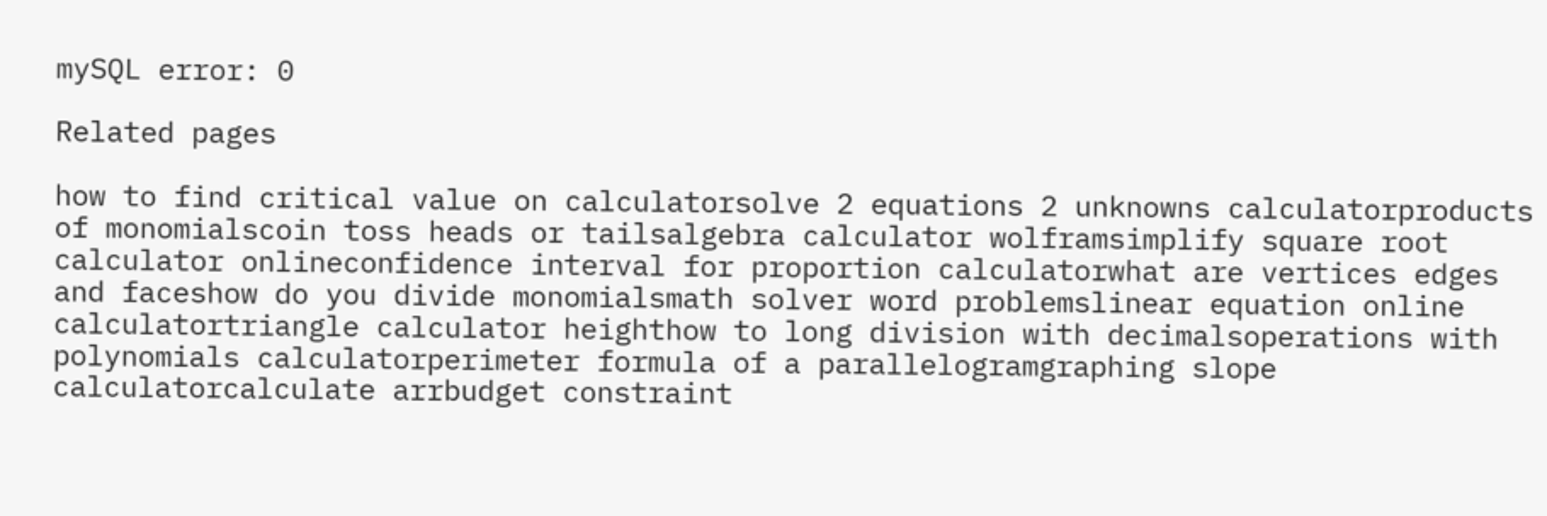mySQL error: 0

Related pages

how to find critical value on calculatorsolve 2 equations 2 unknowns calculatorproducts of monomialscoin toss heads or tailsalgebra calculator wolframsimplify square root calculator onlineconfidence interval for proportion calculatorwhat are vertices edges and faceshow do you divide monomialsmath solver word problemslinear equation online calculatortriangle calculator heighthow to long division with decimalsoperations with polynomials calculatorperimeter formula of a parallelogramgraphing slope calculatorcalculate arrbudget constraint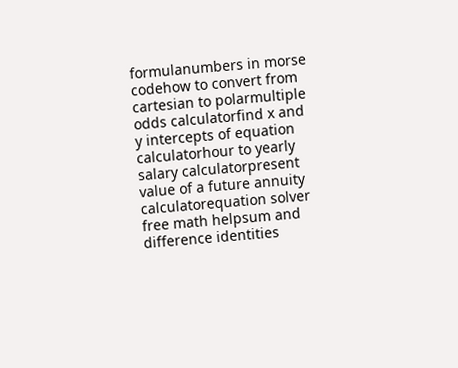formulanumbers in morse codehow to convert from cartesian to polarmultiple odds calculatorfind x and y intercepts of equation calculatorhour to yearly salary calculatorpresent value of a future annuity calculatorequation solver free math helpsum and difference identities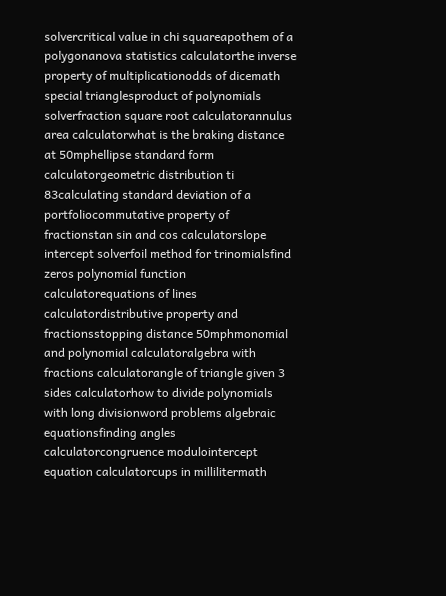solvercritical value in chi squareapothem of a polygonanova statistics calculatorthe inverse property of multiplicationodds of dicemath special trianglesproduct of polynomials solverfraction square root calculatorannulus area calculatorwhat is the braking distance at 50mphellipse standard form calculatorgeometric distribution ti 83calculating standard deviation of a portfoliocommutative property of fractionstan sin and cos calculatorslope intercept solverfoil method for trinomialsfind zeros polynomial function calculatorequations of lines calculatordistributive property and fractionsstopping distance 50mphmonomial and polynomial calculatoralgebra with fractions calculatorangle of triangle given 3 sides calculatorhow to divide polynomials with long divisionword problems algebraic equationsfinding angles calculatorcongruence modulointercept equation calculatorcups in millilitermath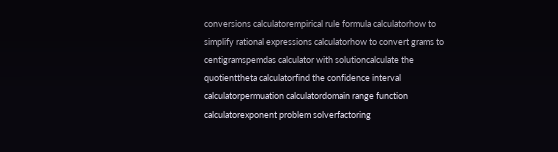conversions calculatorempirical rule formula calculatorhow to simplify rational expressions calculatorhow to convert grams to centigramspemdas calculator with solutioncalculate the quotienttheta calculatorfind the confidence interval calculatorpermuation calculatordomain range function calculatorexponent problem solverfactoring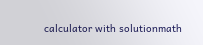calculator with solutionmath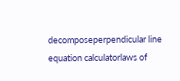decomposeperpendicular line equation calculatorlaws of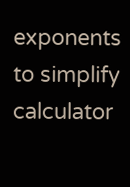exponents to simplify calculator